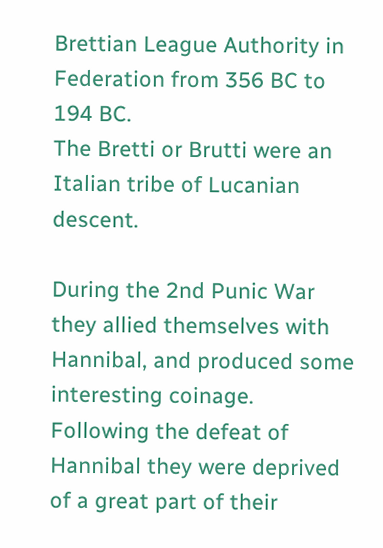Brettian League Authority in Federation from 356 BC to 194 BC.
The Bretti or Brutti were an Italian tribe of Lucanian descent.

During the 2nd Punic War they allied themselves with Hannibal, and produced some interesting coinage. Following the defeat of Hannibal they were deprived of a great part of their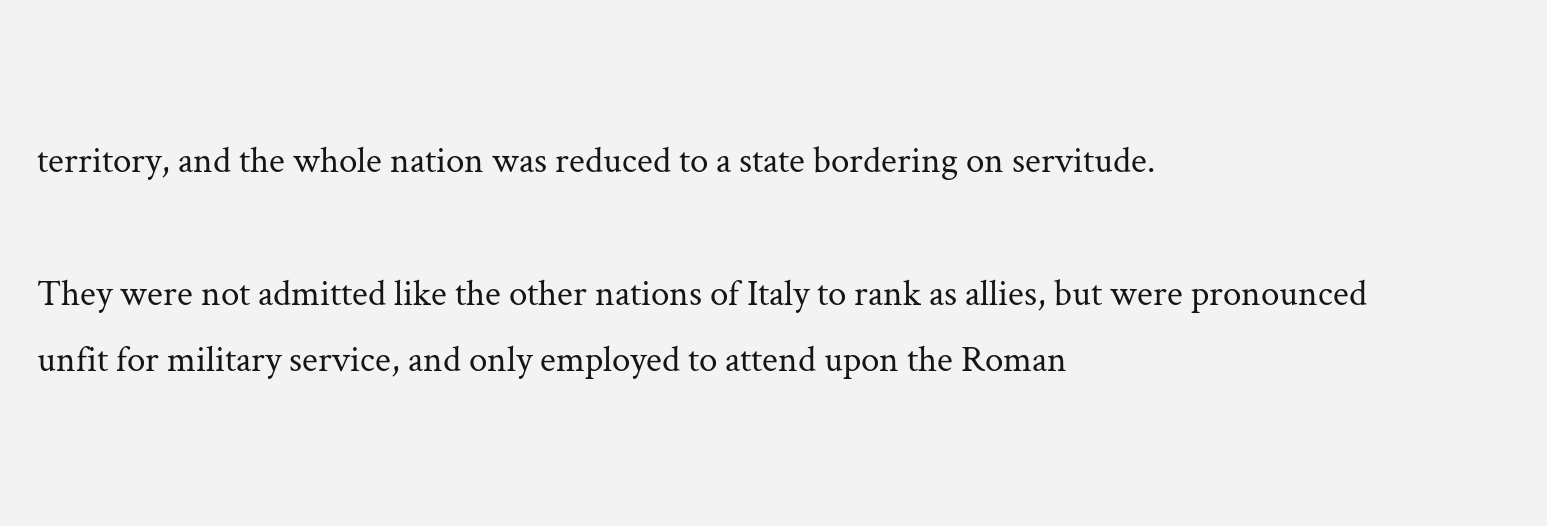territory, and the whole nation was reduced to a state bordering on servitude.

They were not admitted like the other nations of Italy to rank as allies, but were pronounced unfit for military service, and only employed to attend upon the Roman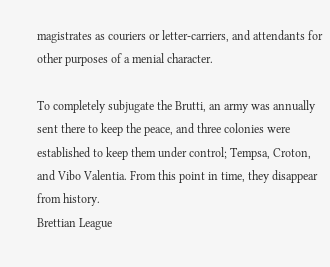magistrates as couriers or letter-carriers, and attendants for other purposes of a menial character.

To completely subjugate the Brutti, an army was annually sent there to keep the peace, and three colonies were established to keep them under control; Tempsa, Croton, and Vibo Valentia. From this point in time, they disappear from history.
Brettian League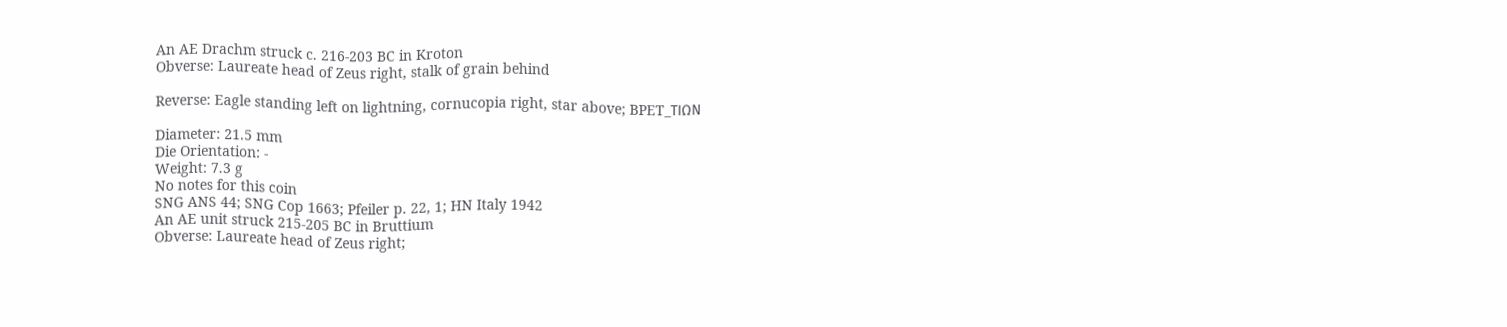An AE Drachm struck c. 216-203 BC in Kroton
Obverse: Laureate head of Zeus right, stalk of grain behind

Reverse: Eagle standing left on lightning, cornucopia right, star above; BPET_TIΩN

Diameter: 21.5 mm
Die Orientation: -
Weight: 7.3 g
No notes for this coin
SNG ANS 44; SNG Cop 1663; Pfeiler p. 22, 1; HN Italy 1942
An AE unit struck 215-205 BC in Bruttium
Obverse: Laureate head of Zeus right;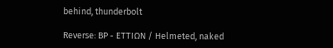behind, thunderbolt

Reverse: BP - ETTIΩN / Helmeted, naked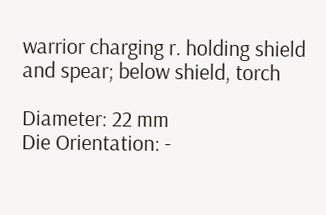warrior charging r. holding shield and spear; below shield, torch

Diameter: 22 mm
Die Orientation: -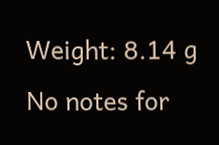Weight: 8.14 g
No notes for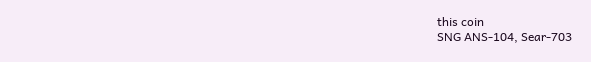this coin
SNG ANS-104, Sear-703